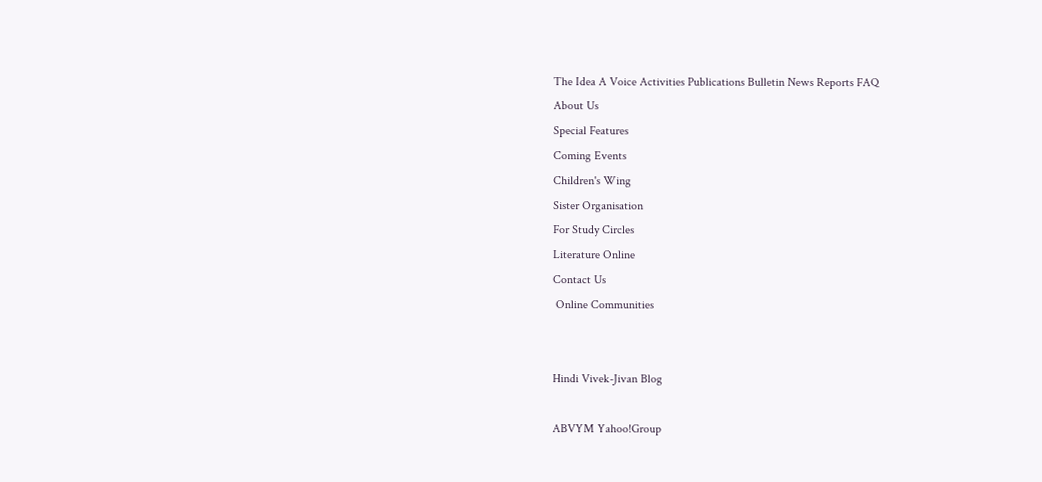The Idea A Voice Activities Publications Bulletin News Reports FAQ
About Us
Special Features
Coming Events
Children's Wing
Sister Organisation
For Study Circles
Literature Online
Contact Us
 Online Communities


Hindi Vivek-Jivan Blog

ABVYM Yahoo!Group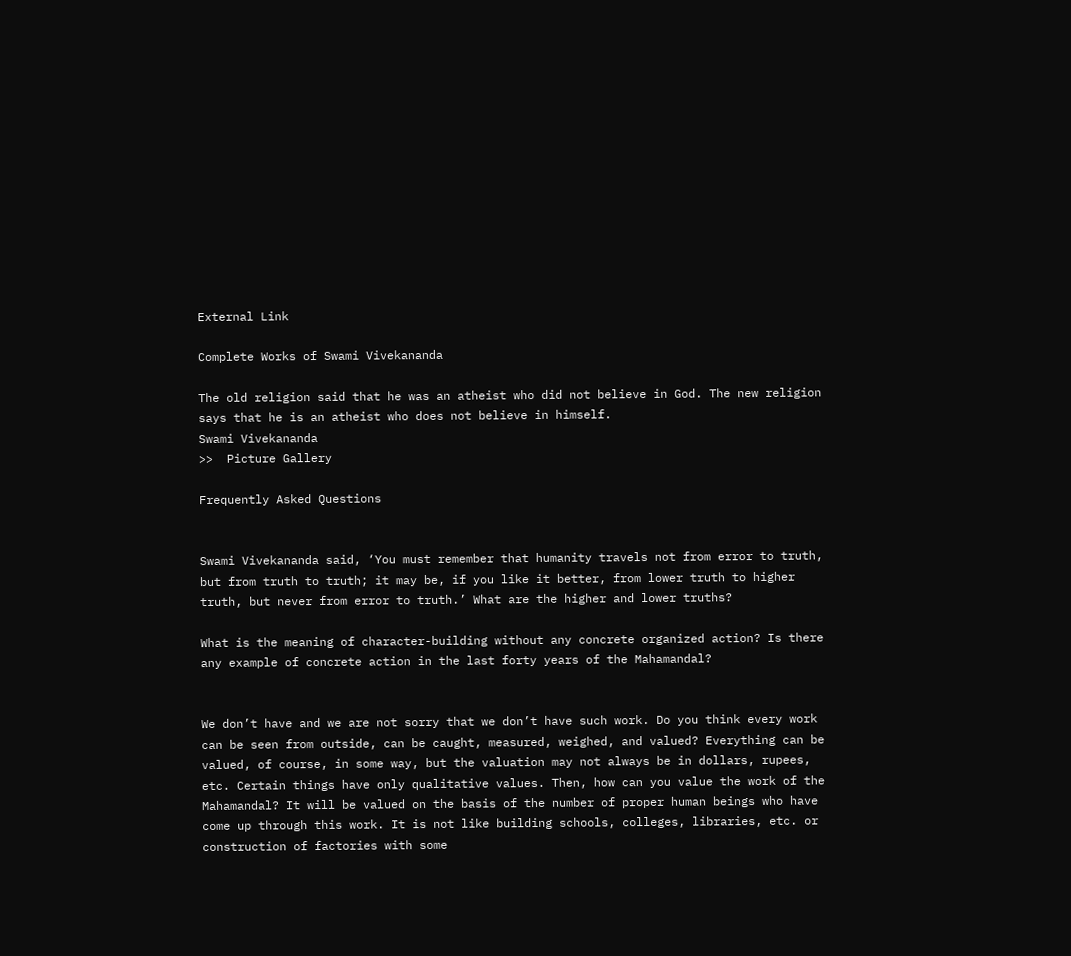External Link

Complete Works of Swami Vivekananda

The old religion said that he was an atheist who did not believe in God. The new religion says that he is an atheist who does not believe in himself.
Swami Vivekananda
>>  Picture Gallery

Frequently Asked Questions


Swami Vivekananda said, ‘You must remember that humanity travels not from error to truth, but from truth to truth; it may be, if you like it better, from lower truth to higher truth, but never from error to truth.’ What are the higher and lower truths?

What is the meaning of character-building without any concrete organized action? Is there any example of concrete action in the last forty years of the Mahamandal?


We don’t have and we are not sorry that we don’t have such work. Do you think every work can be seen from outside, can be caught, measured, weighed, and valued? Everything can be valued, of course, in some way, but the valuation may not always be in dollars, rupees, etc. Certain things have only qualitative values. Then, how can you value the work of the Mahamandal? It will be valued on the basis of the number of proper human beings who have come up through this work. It is not like building schools, colleges, libraries, etc. or construction of factories with some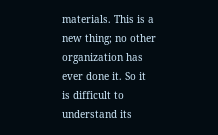materials. This is a new thing; no other organization has ever done it. So it is difficult to understand its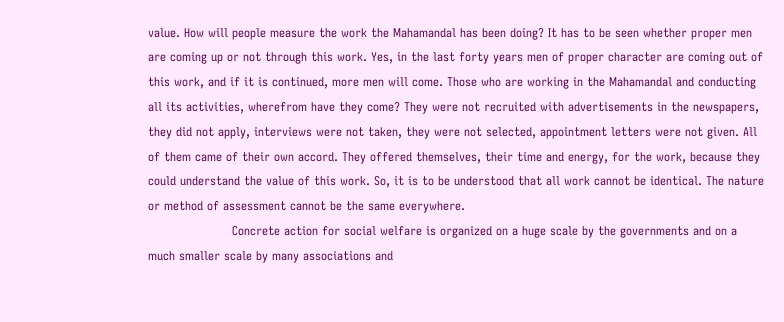value. How will people measure the work the Mahamandal has been doing? It has to be seen whether proper men are coming up or not through this work. Yes, in the last forty years men of proper character are coming out of this work, and if it is continued, more men will come. Those who are working in the Mahamandal and conducting all its activities, wherefrom have they come? They were not recruited with advertisements in the newspapers, they did not apply, interviews were not taken, they were not selected, appointment letters were not given. All of them came of their own accord. They offered themselves, their time and energy, for the work, because they could understand the value of this work. So, it is to be understood that all work cannot be identical. The nature or method of assessment cannot be the same everywhere.
                     Concrete action for social welfare is organized on a huge scale by the governments and on a much smaller scale by many associations and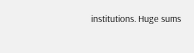institutions. Huge sums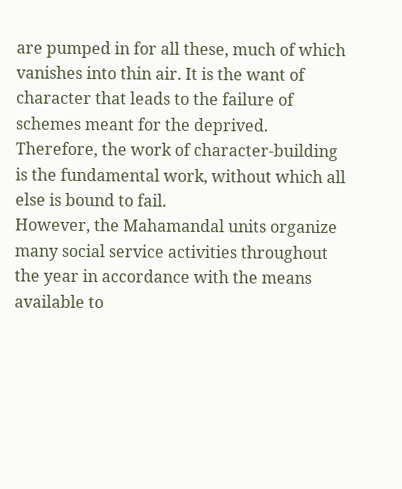are pumped in for all these, much of which vanishes into thin air. It is the want of character that leads to the failure of schemes meant for the deprived. Therefore, the work of character-building is the fundamental work, without which all else is bound to fail.
However, the Mahamandal units organize many social service activities throughout the year in accordance with the means available to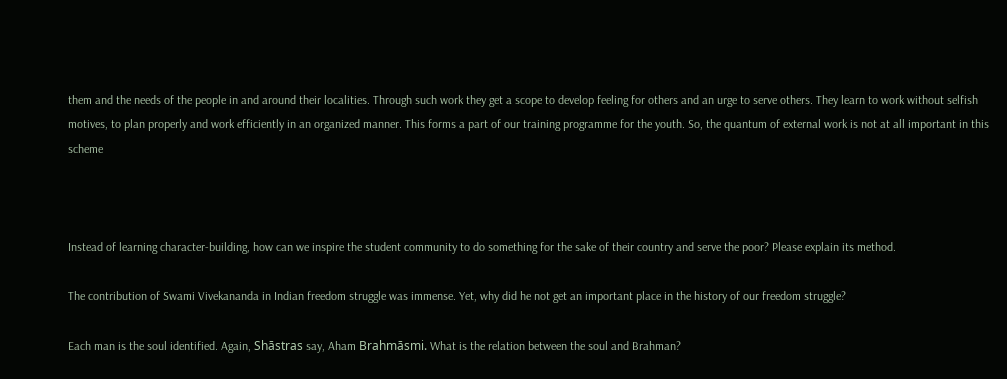them and the needs of the people in and around their localities. Through such work they get a scope to develop feeling for others and an urge to serve others. They learn to work without selfish motives, to plan properly and work efficiently in an organized manner. This forms a part of our training programme for the youth. So, the quantum of external work is not at all important in this scheme



Instead of learning character-building, how can we inspire the student community to do something for the sake of their country and serve the poor? Please explain its method.

The contribution of Swami Vivekananda in Indian freedom struggle was immense. Yet, why did he not get an important place in the history of our freedom struggle?

Each man is the soul identified. Again, Shāstras say, Aham Brahmāsmi. What is the relation between the soul and Brahman?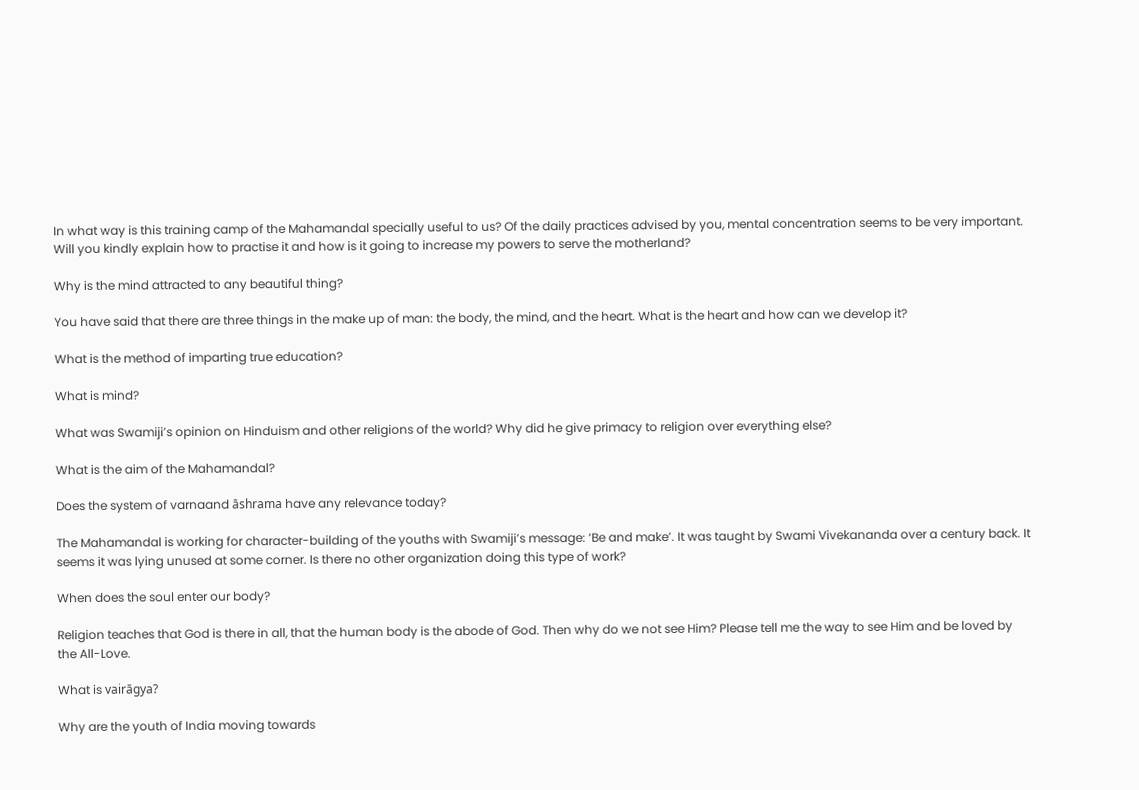In what way is this training camp of the Mahamandal specially useful to us? Of the daily practices advised by you, mental concentration seems to be very important. Will you kindly explain how to practise it and how is it going to increase my powers to serve the motherland?

Why is the mind attracted to any beautiful thing?

You have said that there are three things in the make up of man: the body, the mind, and the heart. What is the heart and how can we develop it?

What is the method of imparting true education?

What is mind?

What was Swamiji’s opinion on Hinduism and other religions of the world? Why did he give primacy to religion over everything else?

What is the aim of the Mahamandal?

Does the system of varnaand āshrama have any relevance today?

The Mahamandal is working for character-building of the youths with Swamiji’s message: ‘Be and make’. It was taught by Swami Vivekananda over a century back. It seems it was lying unused at some corner. Is there no other organization doing this type of work?

When does the soul enter our body?

Religion teaches that God is there in all, that the human body is the abode of God. Then why do we not see Him? Please tell me the way to see Him and be loved by the All-Love.

What is vairāgya?

Why are the youth of India moving towards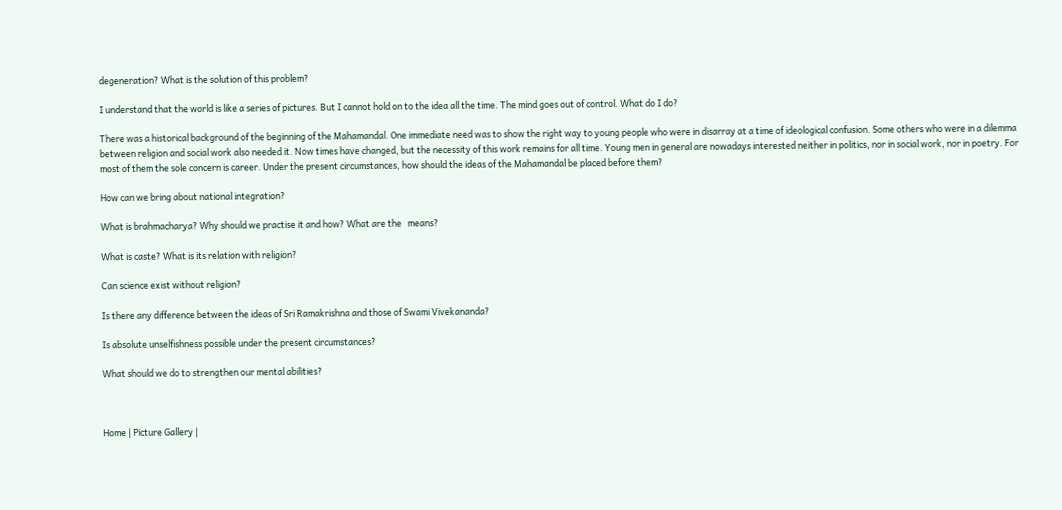degeneration? What is the solution of this problem?

I understand that the world is like a series of pictures. But I cannot hold on to the idea all the time. The mind goes out of control. What do I do?

There was a historical background of the beginning of the Mahamandal. One immediate need was to show the right way to young people who were in disarray at a time of ideological confusion. Some others who were in a dilemma between religion and social work also needed it. Now times have changed, but the necessity of this work remains for all time. Young men in general are nowadays interested neither in politics, nor in social work, nor in poetry. For most of them the sole concern is career. Under the present circumstances, how should the ideas of the Mahamandal be placed before them?

How can we bring about national integration?

What is brahmacharya? Why should we practise it and how? What are the   means?

What is caste? What is its relation with religion?

Can science exist without religion?

Is there any difference between the ideas of Sri Ramakrishna and those of Swami Vivekananda?

Is absolute unselfishness possible under the present circumstances?

What should we do to strengthen our mental abilities?



Home | Picture Gallery |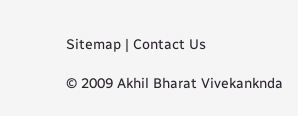Sitemap | Contact Us

© 2009 Akhil Bharat Vivekanknda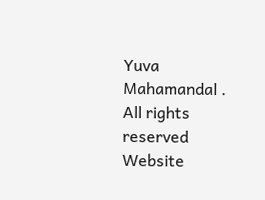Yuva Mahamandal . All rights reserved
Website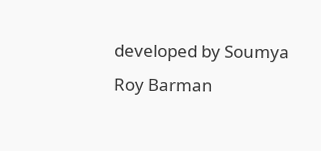developed by Soumya Roy Barman